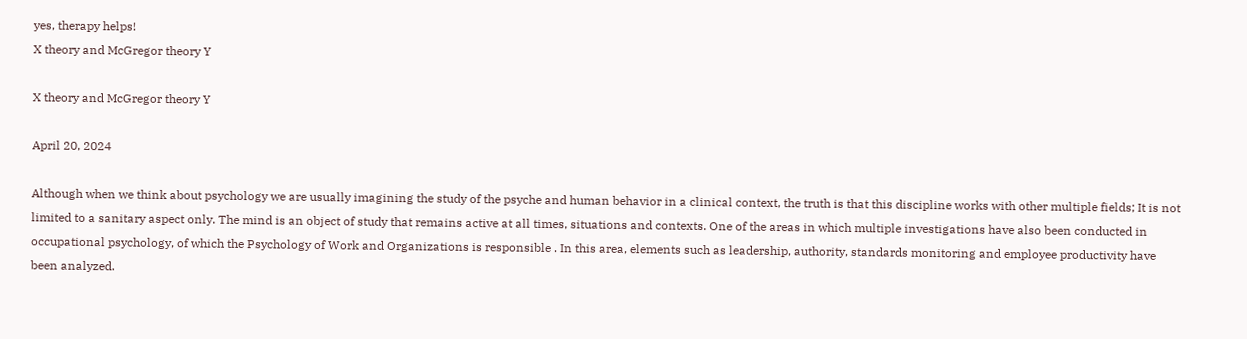yes, therapy helps!
X theory and McGregor theory Y

X theory and McGregor theory Y

April 20, 2024

Although when we think about psychology we are usually imagining the study of the psyche and human behavior in a clinical context, the truth is that this discipline works with other multiple fields; It is not limited to a sanitary aspect only. The mind is an object of study that remains active at all times, situations and contexts. One of the areas in which multiple investigations have also been conducted in occupational psychology, of which the Psychology of Work and Organizations is responsible . In this area, elements such as leadership, authority, standards monitoring and employee productivity have been analyzed.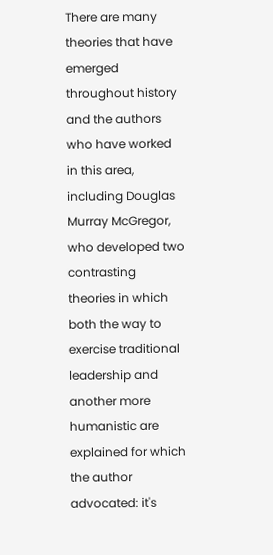There are many theories that have emerged throughout history and the authors who have worked in this area, including Douglas Murray McGregor, who developed two contrasting theories in which both the way to exercise traditional leadership and another more humanistic are explained for which the author advocated: it's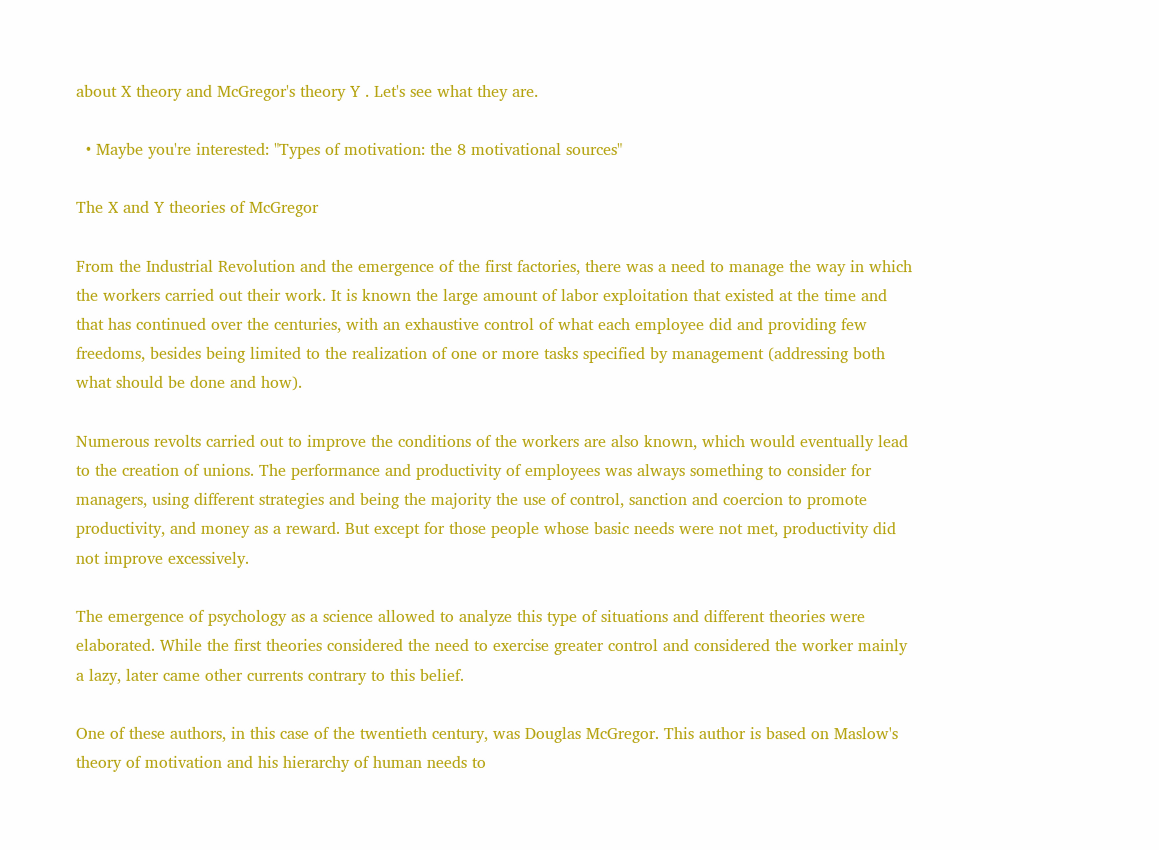about X theory and McGregor's theory Y . Let's see what they are.

  • Maybe you're interested: "Types of motivation: the 8 motivational sources"

The X and Y theories of McGregor

From the Industrial Revolution and the emergence of the first factories, there was a need to manage the way in which the workers carried out their work. It is known the large amount of labor exploitation that existed at the time and that has continued over the centuries, with an exhaustive control of what each employee did and providing few freedoms, besides being limited to the realization of one or more tasks specified by management (addressing both what should be done and how).

Numerous revolts carried out to improve the conditions of the workers are also known, which would eventually lead to the creation of unions. The performance and productivity of employees was always something to consider for managers, using different strategies and being the majority the use of control, sanction and coercion to promote productivity, and money as a reward. But except for those people whose basic needs were not met, productivity did not improve excessively.

The emergence of psychology as a science allowed to analyze this type of situations and different theories were elaborated. While the first theories considered the need to exercise greater control and considered the worker mainly a lazy, later came other currents contrary to this belief.

One of these authors, in this case of the twentieth century, was Douglas McGregor. This author is based on Maslow's theory of motivation and his hierarchy of human needs to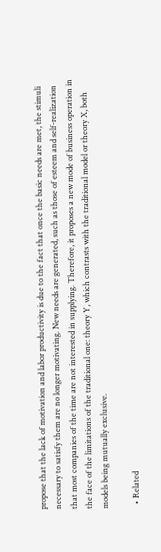propose that the lack of motivation and labor productivity is due to the fact that once the basic needs are met, the stimuli necessary to satisfy them are no longer motivating. New needs are generated, such as those of esteem and self-realization that most companies of the time are not interested in supplying. Therefore, it proposes a new mode of business operation in the face of the limitations of the traditional one: theory Y, which contrasts with the traditional model or theory X, both models being mutually exclusive.

  • Related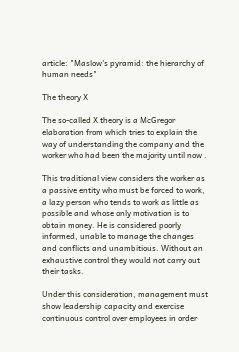article: "Maslow's pyramid: the hierarchy of human needs"

The theory X

The so-called X theory is a McGregor elaboration from which tries to explain the way of understanding the company and the worker who had been the majority until now .

This traditional view considers the worker as a passive entity who must be forced to work, a lazy person who tends to work as little as possible and whose only motivation is to obtain money. He is considered poorly informed, unable to manage the changes and conflicts and unambitious. Without an exhaustive control they would not carry out their tasks.

Under this consideration, management must show leadership capacity and exercise continuous control over employees in order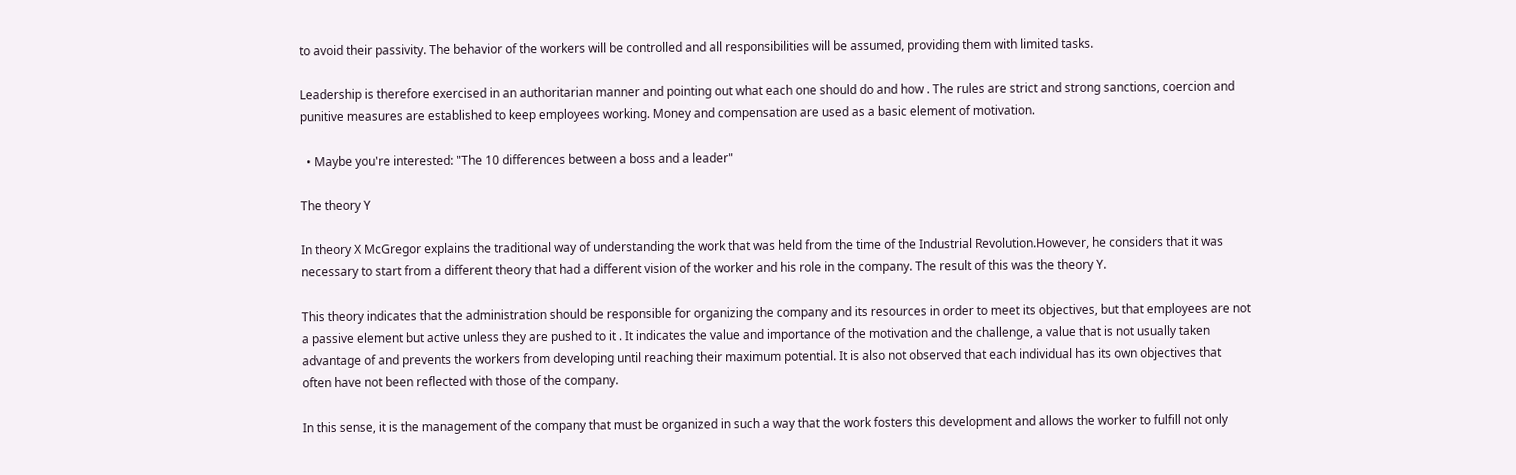to avoid their passivity. The behavior of the workers will be controlled and all responsibilities will be assumed, providing them with limited tasks.

Leadership is therefore exercised in an authoritarian manner and pointing out what each one should do and how . The rules are strict and strong sanctions, coercion and punitive measures are established to keep employees working. Money and compensation are used as a basic element of motivation.

  • Maybe you're interested: "The 10 differences between a boss and a leader"

The theory Y

In theory X McGregor explains the traditional way of understanding the work that was held from the time of the Industrial Revolution.However, he considers that it was necessary to start from a different theory that had a different vision of the worker and his role in the company. The result of this was the theory Y.

This theory indicates that the administration should be responsible for organizing the company and its resources in order to meet its objectives, but that employees are not a passive element but active unless they are pushed to it . It indicates the value and importance of the motivation and the challenge, a value that is not usually taken advantage of and prevents the workers from developing until reaching their maximum potential. It is also not observed that each individual has its own objectives that often have not been reflected with those of the company.

In this sense, it is the management of the company that must be organized in such a way that the work fosters this development and allows the worker to fulfill not only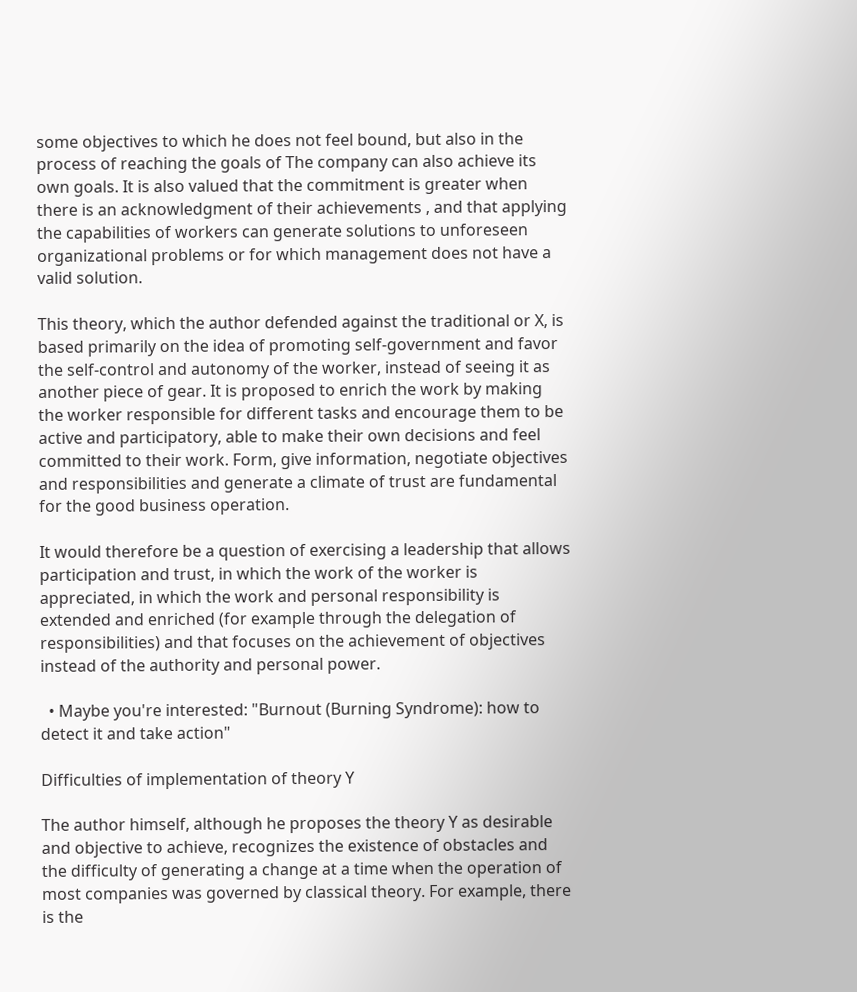some objectives to which he does not feel bound, but also in the process of reaching the goals of The company can also achieve its own goals. It is also valued that the commitment is greater when there is an acknowledgment of their achievements , and that applying the capabilities of workers can generate solutions to unforeseen organizational problems or for which management does not have a valid solution.

This theory, which the author defended against the traditional or X, is based primarily on the idea of promoting self-government and favor the self-control and autonomy of the worker, instead of seeing it as another piece of gear. It is proposed to enrich the work by making the worker responsible for different tasks and encourage them to be active and participatory, able to make their own decisions and feel committed to their work. Form, give information, negotiate objectives and responsibilities and generate a climate of trust are fundamental for the good business operation.

It would therefore be a question of exercising a leadership that allows participation and trust, in which the work of the worker is appreciated, in which the work and personal responsibility is extended and enriched (for example through the delegation of responsibilities) and that focuses on the achievement of objectives instead of the authority and personal power.

  • Maybe you're interested: "Burnout (Burning Syndrome): how to detect it and take action"

Difficulties of implementation of theory Y

The author himself, although he proposes the theory Y as desirable and objective to achieve, recognizes the existence of obstacles and the difficulty of generating a change at a time when the operation of most companies was governed by classical theory. For example, there is the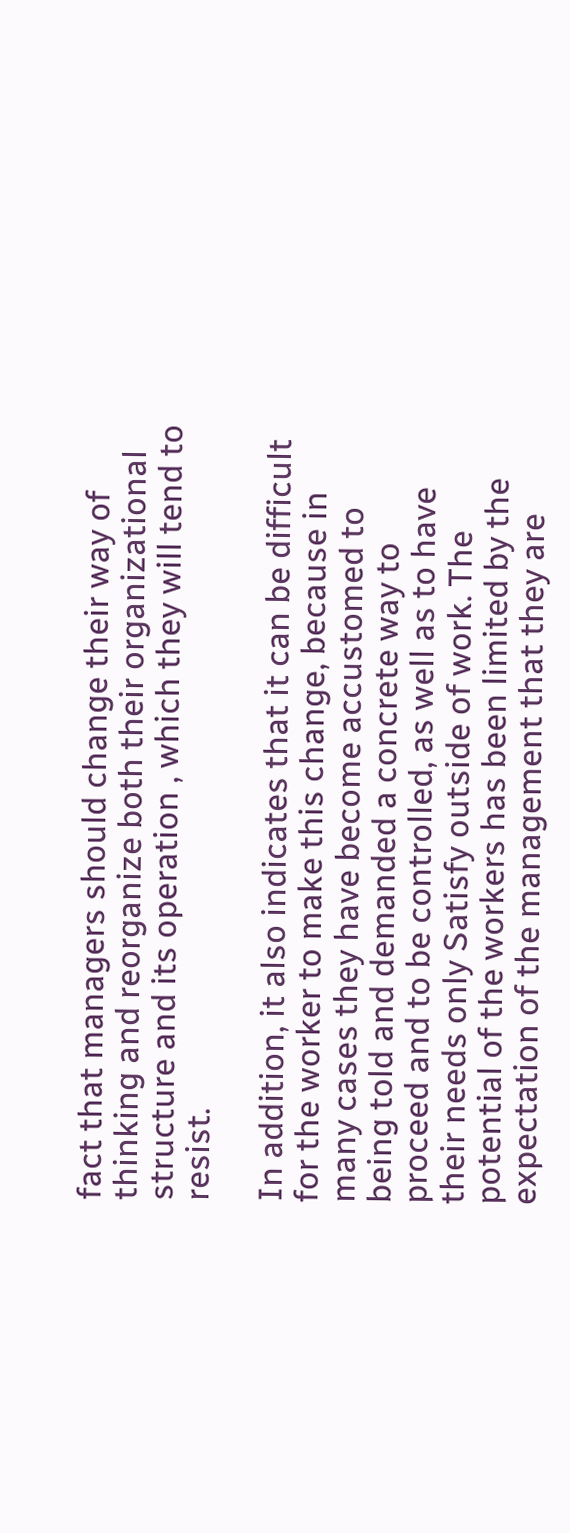fact that managers should change their way of thinking and reorganize both their organizational structure and its operation , which they will tend to resist.

In addition, it also indicates that it can be difficult for the worker to make this change, because in many cases they have become accustomed to being told and demanded a concrete way to proceed and to be controlled, as well as to have their needs only Satisfy outside of work. The potential of the workers has been limited by the expectation of the management that they are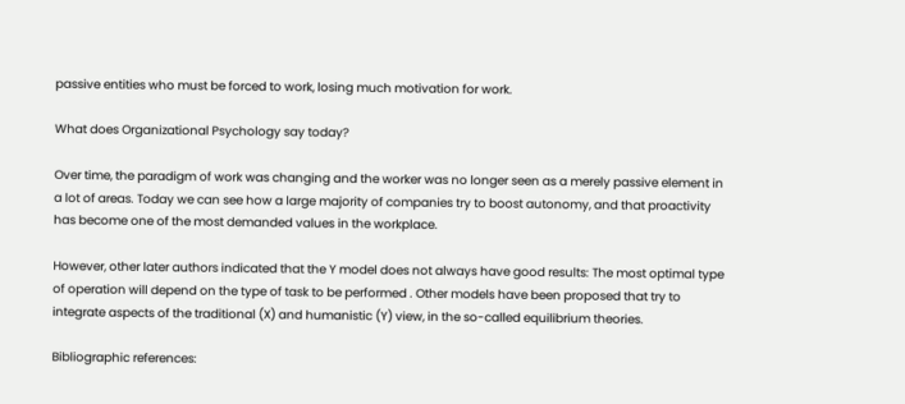passive entities who must be forced to work, losing much motivation for work.

What does Organizational Psychology say today?

Over time, the paradigm of work was changing and the worker was no longer seen as a merely passive element in a lot of areas. Today we can see how a large majority of companies try to boost autonomy, and that proactivity has become one of the most demanded values in the workplace.

However, other later authors indicated that the Y model does not always have good results: The most optimal type of operation will depend on the type of task to be performed . Other models have been proposed that try to integrate aspects of the traditional (X) and humanistic (Y) view, in the so-called equilibrium theories.

Bibliographic references: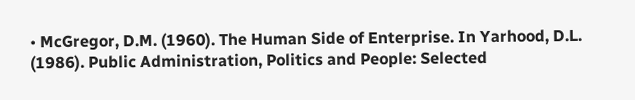• McGregor, D.M. (1960). The Human Side of Enterprise. In Yarhood, D.L. (1986). Public Administration, Politics and People: Selected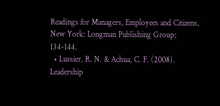Readings for Managers, Employees and Citizens, New York: Longman Publishing Group; 134-144.
  • Lussier, R. N. & Achua, C. F. (2008). Leadership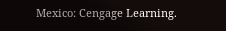Mexico: Cengage Learning.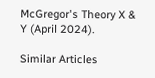McGregor's Theory X & Y (April 2024).

Similar Articles